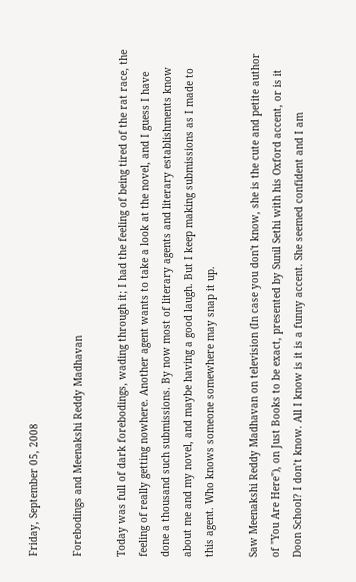Friday, September 05, 2008

Forebodings and Meenakshi Reddy Madhavan

Today was full of dark forebodings, wading through it; I had the feeling of being tired of the rat race, the feeling of really getting nowhere. Another agent wants to take a look at the novel, and I guess I have done a thousand such submissions. By now most of literary agents and literary establishments know about me and my novel, and maybe having a good laugh. But I keep making submissions as I made to this agent. Who knows someone somewhere may snap it up.

Saw Meenakshi Reddy Madhavan on television (In case you don't know, she is the cute and petite author of "You Are Here"), on Just Books to be exact, presented by Sunil Sethi with his Oxford accent, or is it Doon School? I don’t know. All I know is it is a funny accent. She seemed confident and I am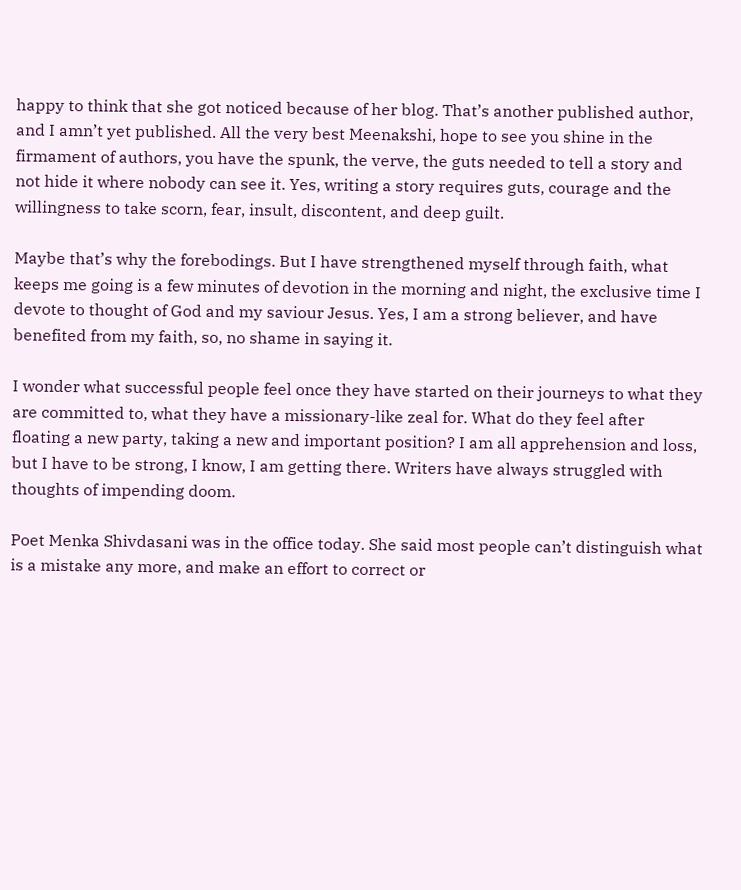happy to think that she got noticed because of her blog. That’s another published author, and I amn’t yet published. All the very best Meenakshi, hope to see you shine in the firmament of authors, you have the spunk, the verve, the guts needed to tell a story and not hide it where nobody can see it. Yes, writing a story requires guts, courage and the willingness to take scorn, fear, insult, discontent, and deep guilt.

Maybe that’s why the forebodings. But I have strengthened myself through faith, what keeps me going is a few minutes of devotion in the morning and night, the exclusive time I devote to thought of God and my saviour Jesus. Yes, I am a strong believer, and have benefited from my faith, so, no shame in saying it.

I wonder what successful people feel once they have started on their journeys to what they are committed to, what they have a missionary-like zeal for. What do they feel after floating a new party, taking a new and important position? I am all apprehension and loss, but I have to be strong, I know, I am getting there. Writers have always struggled with thoughts of impending doom.

Poet Menka Shivdasani was in the office today. She said most people can’t distinguish what is a mistake any more, and make an effort to correct or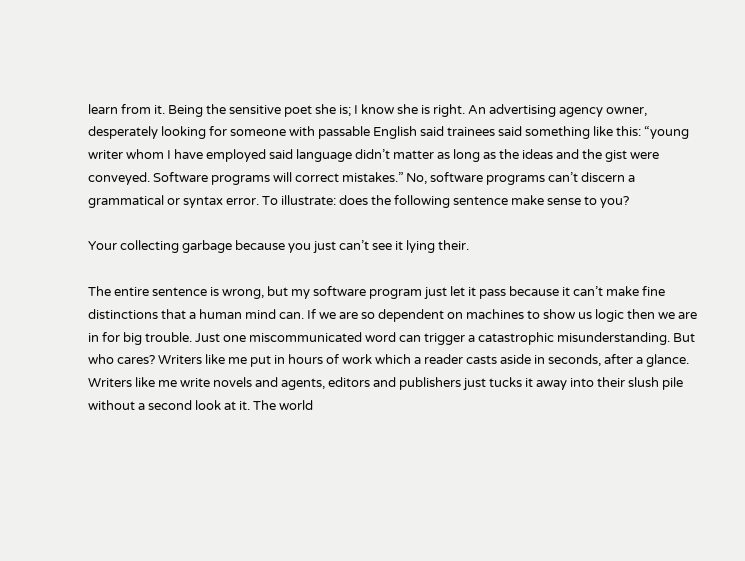learn from it. Being the sensitive poet she is; I know she is right. An advertising agency owner, desperately looking for someone with passable English said trainees said something like this: “young writer whom I have employed said language didn’t matter as long as the ideas and the gist were conveyed. Software programs will correct mistakes.” No, software programs can’t discern a grammatical or syntax error. To illustrate: does the following sentence make sense to you?

Your collecting garbage because you just can’t see it lying their.

The entire sentence is wrong, but my software program just let it pass because it can’t make fine distinctions that a human mind can. If we are so dependent on machines to show us logic then we are in for big trouble. Just one miscommunicated word can trigger a catastrophic misunderstanding. But who cares? Writers like me put in hours of work which a reader casts aside in seconds, after a glance. Writers like me write novels and agents, editors and publishers just tucks it away into their slush pile without a second look at it. The world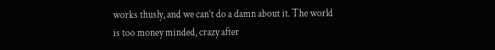works thusly, and we can’t do a damn about it. The world is too money minded, crazy after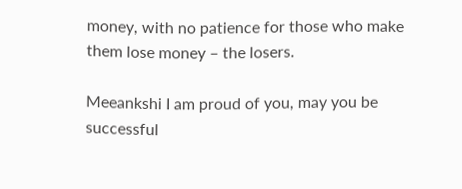money, with no patience for those who make them lose money – the losers.

Meeankshi I am proud of you, may you be successful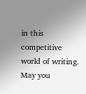in this competitive world of writing. May you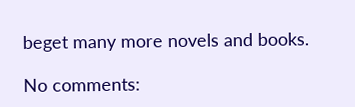beget many more novels and books.

No comments: